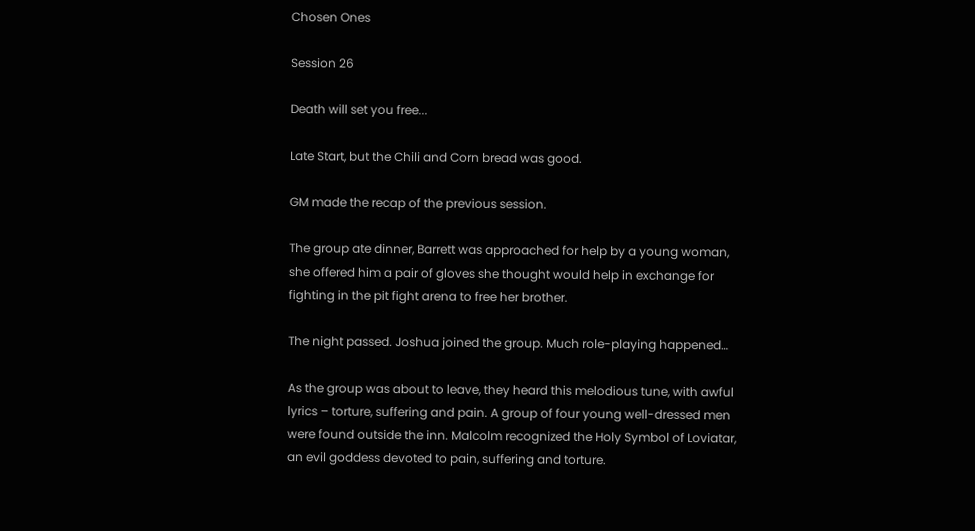Chosen Ones

Session 26

Death will set you free...

Late Start, but the Chili and Corn bread was good.

GM made the recap of the previous session.

The group ate dinner, Barrett was approached for help by a young woman, she offered him a pair of gloves she thought would help in exchange for fighting in the pit fight arena to free her brother.

The night passed. Joshua joined the group. Much role-playing happened…

As the group was about to leave, they heard this melodious tune, with awful lyrics – torture, suffering and pain. A group of four young well-dressed men were found outside the inn. Malcolm recognized the Holy Symbol of Loviatar, an evil goddess devoted to pain, suffering and torture.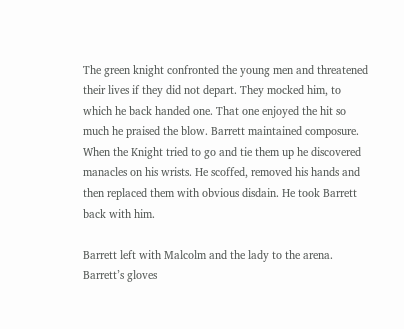The green knight confronted the young men and threatened their lives if they did not depart. They mocked him, to which he back handed one. That one enjoyed the hit so much he praised the blow. Barrett maintained composure. When the Knight tried to go and tie them up he discovered manacles on his wrists. He scoffed, removed his hands and then replaced them with obvious disdain. He took Barrett back with him.

Barrett left with Malcolm and the lady to the arena. Barrett’s gloves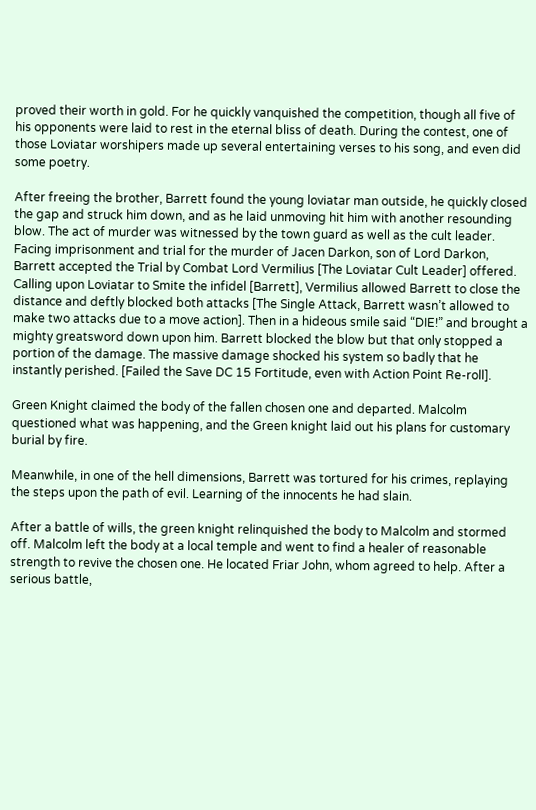proved their worth in gold. For he quickly vanquished the competition, though all five of his opponents were laid to rest in the eternal bliss of death. During the contest, one of those Loviatar worshipers made up several entertaining verses to his song, and even did some poetry.

After freeing the brother, Barrett found the young loviatar man outside, he quickly closed the gap and struck him down, and as he laid unmoving hit him with another resounding blow. The act of murder was witnessed by the town guard as well as the cult leader. Facing imprisonment and trial for the murder of Jacen Darkon, son of Lord Darkon, Barrett accepted the Trial by Combat Lord Vermilius [The Loviatar Cult Leader] offered. Calling upon Loviatar to Smite the infidel [Barrett], Vermilius allowed Barrett to close the distance and deftly blocked both attacks [The Single Attack, Barrett wasn’t allowed to make two attacks due to a move action]. Then in a hideous smile said “DIE!” and brought a mighty greatsword down upon him. Barrett blocked the blow but that only stopped a portion of the damage. The massive damage shocked his system so badly that he instantly perished. [Failed the Save DC 15 Fortitude, even with Action Point Re-roll].

Green Knight claimed the body of the fallen chosen one and departed. Malcolm questioned what was happening, and the Green knight laid out his plans for customary burial by fire.

Meanwhile, in one of the hell dimensions, Barrett was tortured for his crimes, replaying the steps upon the path of evil. Learning of the innocents he had slain.

After a battle of wills, the green knight relinquished the body to Malcolm and stormed off. Malcolm left the body at a local temple and went to find a healer of reasonable strength to revive the chosen one. He located Friar John, whom agreed to help. After a serious battle,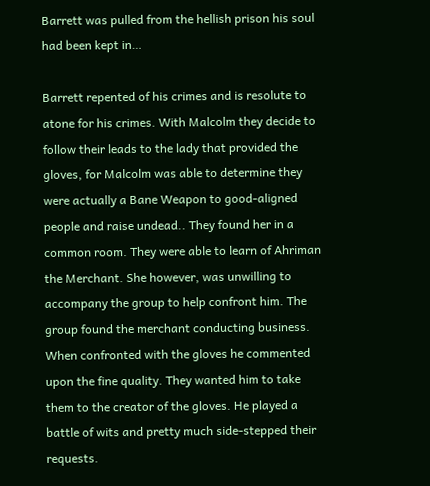Barrett was pulled from the hellish prison his soul had been kept in…

Barrett repented of his crimes and is resolute to atone for his crimes. With Malcolm they decide to follow their leads to the lady that provided the gloves, for Malcolm was able to determine they were actually a Bane Weapon to good-aligned people and raise undead.. They found her in a common room. They were able to learn of Ahriman the Merchant. She however, was unwilling to accompany the group to help confront him. The group found the merchant conducting business. When confronted with the gloves he commented upon the fine quality. They wanted him to take them to the creator of the gloves. He played a battle of wits and pretty much side-stepped their requests.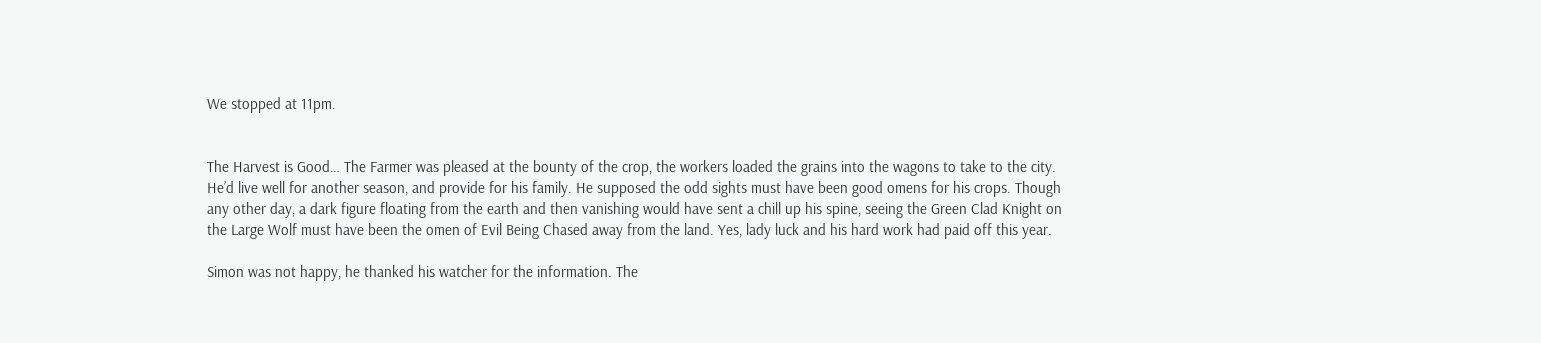We stopped at 11pm.


The Harvest is Good… The Farmer was pleased at the bounty of the crop, the workers loaded the grains into the wagons to take to the city. He’d live well for another season, and provide for his family. He supposed the odd sights must have been good omens for his crops. Though any other day, a dark figure floating from the earth and then vanishing would have sent a chill up his spine, seeing the Green Clad Knight on the Large Wolf must have been the omen of Evil Being Chased away from the land. Yes, lady luck and his hard work had paid off this year.

Simon was not happy, he thanked his watcher for the information. The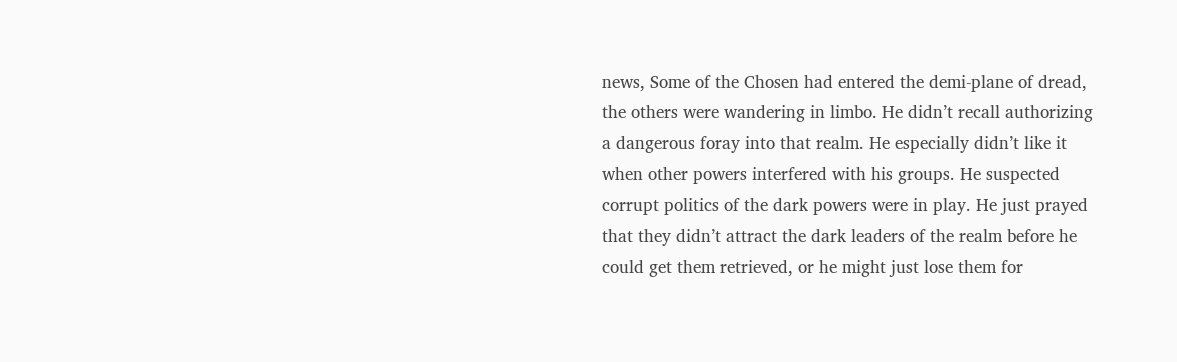news, Some of the Chosen had entered the demi-plane of dread, the others were wandering in limbo. He didn’t recall authorizing a dangerous foray into that realm. He especially didn’t like it when other powers interfered with his groups. He suspected corrupt politics of the dark powers were in play. He just prayed that they didn’t attract the dark leaders of the realm before he could get them retrieved, or he might just lose them for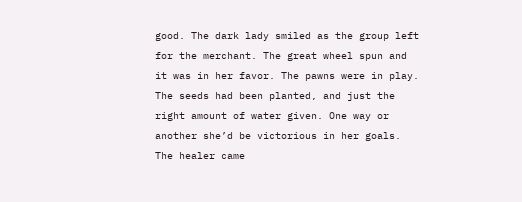good. The dark lady smiled as the group left for the merchant. The great wheel spun and it was in her favor. The pawns were in play. The seeds had been planted, and just the right amount of water given. One way or another she’d be victorious in her goals. The healer came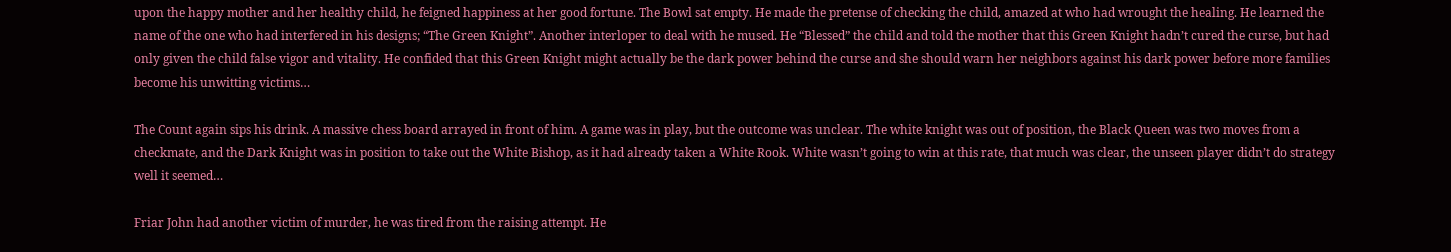upon the happy mother and her healthy child, he feigned happiness at her good fortune. The Bowl sat empty. He made the pretense of checking the child, amazed at who had wrought the healing. He learned the name of the one who had interfered in his designs; “The Green Knight”. Another interloper to deal with he mused. He “Blessed” the child and told the mother that this Green Knight hadn’t cured the curse, but had only given the child false vigor and vitality. He confided that this Green Knight might actually be the dark power behind the curse and she should warn her neighbors against his dark power before more families become his unwitting victims…

The Count again sips his drink. A massive chess board arrayed in front of him. A game was in play, but the outcome was unclear. The white knight was out of position, the Black Queen was two moves from a checkmate, and the Dark Knight was in position to take out the White Bishop, as it had already taken a White Rook. White wasn’t going to win at this rate, that much was clear, the unseen player didn’t do strategy well it seemed…

Friar John had another victim of murder, he was tired from the raising attempt. He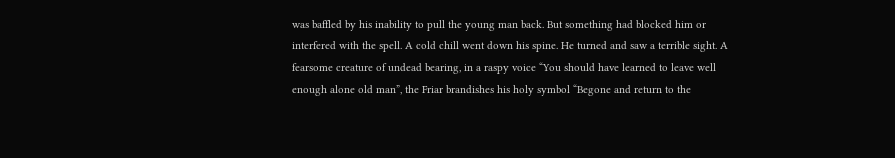was baffled by his inability to pull the young man back. But something had blocked him or interfered with the spell. A cold chill went down his spine. He turned and saw a terrible sight. A fearsome creature of undead bearing, in a raspy voice “You should have learned to leave well enough alone old man”, the Friar brandishes his holy symbol “Begone and return to the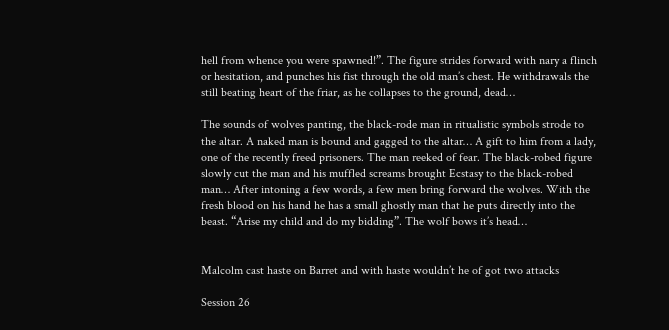hell from whence you were spawned!”. The figure strides forward with nary a flinch or hesitation, and punches his fist through the old man’s chest. He withdrawals the still beating heart of the friar, as he collapses to the ground, dead…

The sounds of wolves panting, the black-rode man in ritualistic symbols strode to the altar. A naked man is bound and gagged to the altar… A gift to him from a lady, one of the recently freed prisoners. The man reeked of fear. The black-robed figure slowly cut the man and his muffled screams brought Ecstasy to the black-robed man… After intoning a few words, a few men bring forward the wolves. With the fresh blood on his hand he has a small ghostly man that he puts directly into the beast. “Arise my child and do my bidding”. The wolf bows it’s head…


Malcolm cast haste on Barret and with haste wouldn’t he of got two attacks

Session 26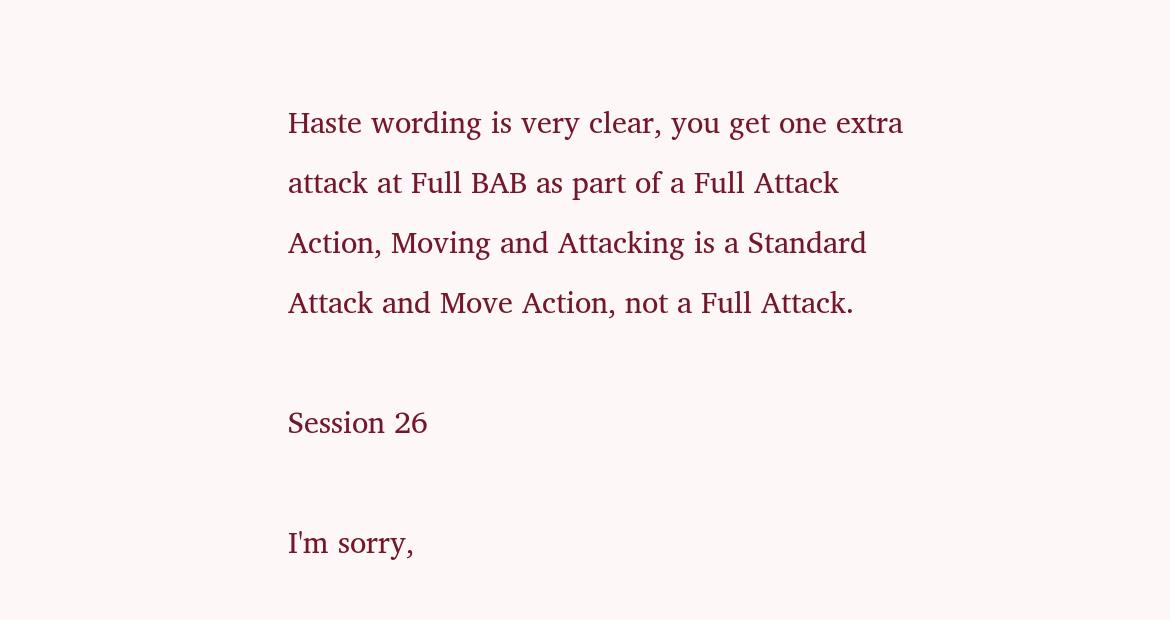Haste wording is very clear, you get one extra attack at Full BAB as part of a Full Attack Action, Moving and Attacking is a Standard Attack and Move Action, not a Full Attack.

Session 26

I'm sorry,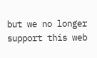but we no longer support this web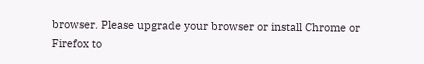browser. Please upgrade your browser or install Chrome or Firefox to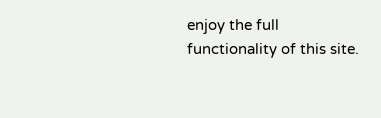enjoy the full functionality of this site.